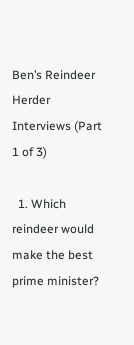Ben’s Reindeer Herder Interviews (Part 1 of 3)

  1. Which reindeer would make the best prime minister?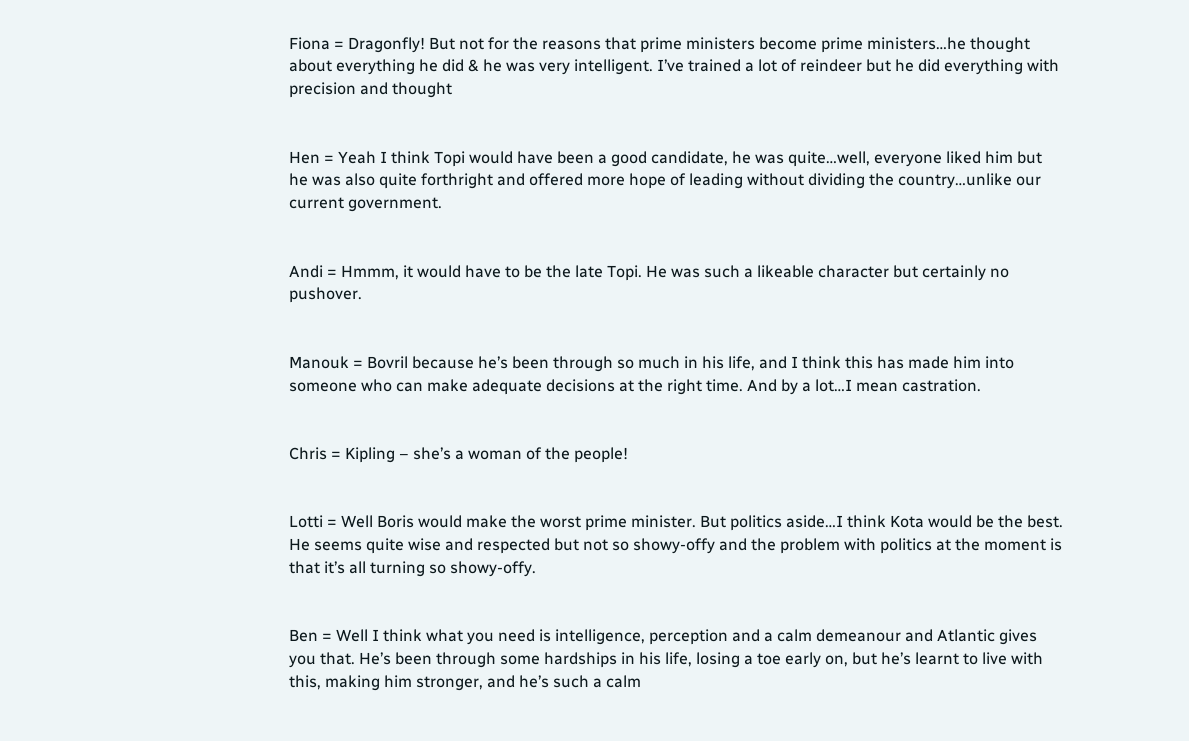Fiona = Dragonfly! But not for the reasons that prime ministers become prime ministers…he thought about everything he did & he was very intelligent. I’ve trained a lot of reindeer but he did everything with precision and thought


Hen = Yeah I think Topi would have been a good candidate, he was quite…well, everyone liked him but he was also quite forthright and offered more hope of leading without dividing the country…unlike our current government.


Andi = Hmmm, it would have to be the late Topi. He was such a likeable character but certainly no pushover.


Manouk = Bovril because he’s been through so much in his life, and I think this has made him into someone who can make adequate decisions at the right time. And by a lot…I mean castration.


Chris = Kipling – she’s a woman of the people!


Lotti = Well Boris would make the worst prime minister. But politics aside…I think Kota would be the best. He seems quite wise and respected but not so showy-offy and the problem with politics at the moment is that it’s all turning so showy-offy.


Ben = Well I think what you need is intelligence, perception and a calm demeanour and Atlantic gives you that. He’s been through some hardships in his life, losing a toe early on, but he’s learnt to live with this, making him stronger, and he’s such a calm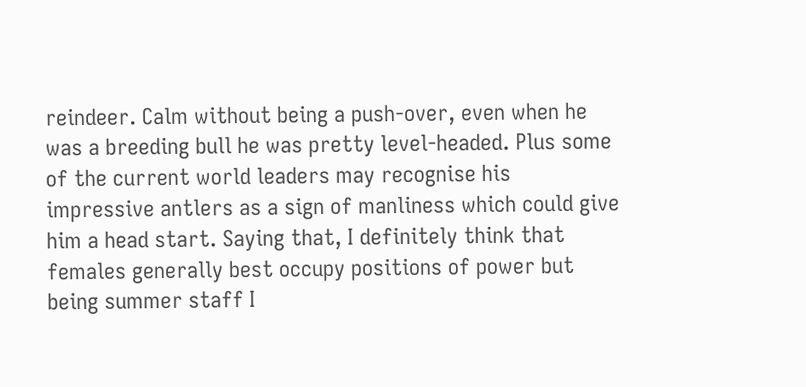reindeer. Calm without being a push-over, even when he was a breeding bull he was pretty level-headed. Plus some of the current world leaders may recognise his impressive antlers as a sign of manliness which could give him a head start. Saying that, I definitely think that females generally best occupy positions of power but being summer staff I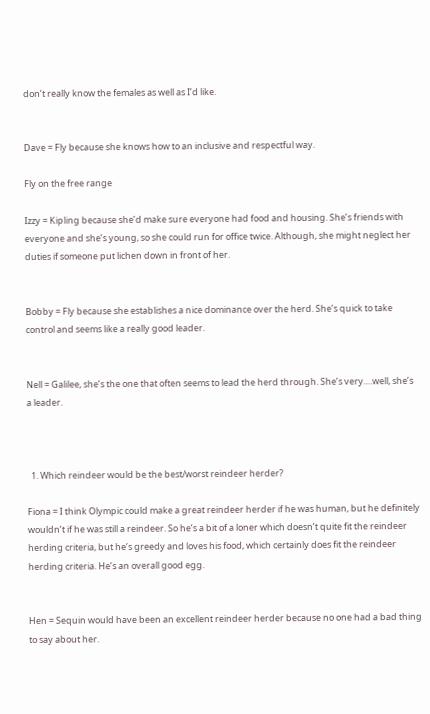don’t really know the females as well as I’d like.


Dave = Fly because she knows how to an inclusive and respectful way.

Fly on the free range

Izzy = Kipling because she’d make sure everyone had food and housing. She’s friends with everyone and she’s young, so she could run for office twice. Although, she might neglect her duties if someone put lichen down in front of her.


Bobby = Fly because she establishes a nice dominance over the herd. She’s quick to take control and seems like a really good leader.


Nell = Galilee, she’s the one that often seems to lead the herd through. She’s very….well, she’s a leader.



  1. Which reindeer would be the best/worst reindeer herder?

Fiona = I think Olympic could make a great reindeer herder if he was human, but he definitely wouldn’t if he was still a reindeer. So he’s a bit of a loner which doesn’t quite fit the reindeer herding criteria, but he’s greedy and loves his food, which certainly does fit the reindeer herding criteria. He’s an overall good egg.


Hen = Sequin would have been an excellent reindeer herder because no one had a bad thing to say about her.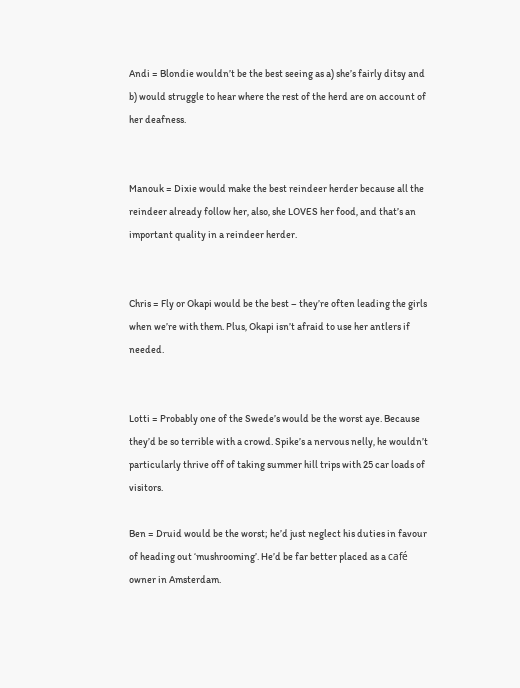Andi = Blondie wouldn’t be the best seeing as a) she’s fairly ditsy and b) would struggle to hear where the rest of the herd are on account of her deafness.


Manouk = Dixie would make the best reindeer herder because all the reindeer already follow her, also, she LOVES her food, and that’s an important quality in a reindeer herder.


Chris = Fly or Okapi would be the best – they’re often leading the girls when we’re with them. Plus, Okapi isn’t afraid to use her antlers if needed.


Lotti = Probably one of the Swede’s would be the worst aye. Because they’d be so terrible with a crowd. Spike’s a nervous nelly, he wouldn’t particularly thrive off of taking summer hill trips with 25 car loads of visitors.

Ben = Druid would be the worst; he’d just neglect his duties in favour of heading out ‘mushrooming’. He’d be far better placed as a café owner in Amsterdam.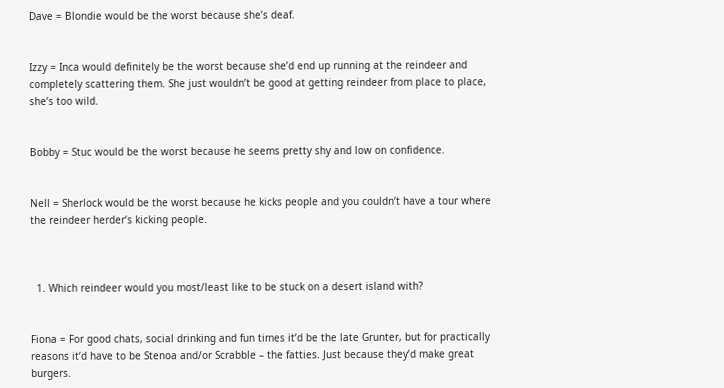Dave = Blondie would be the worst because she’s deaf.


Izzy = Inca would definitely be the worst because she’d end up running at the reindeer and completely scattering them. She just wouldn’t be good at getting reindeer from place to place, she’s too wild.


Bobby = Stuc would be the worst because he seems pretty shy and low on confidence.


Nell = Sherlock would be the worst because he kicks people and you couldn’t have a tour where the reindeer herder’s kicking people.



  1. Which reindeer would you most/least like to be stuck on a desert island with?


Fiona = For good chats, social drinking and fun times it’d be the late Grunter, but for practically reasons it’d have to be Stenoa and/or Scrabble – the fatties. Just because they’d make great burgers.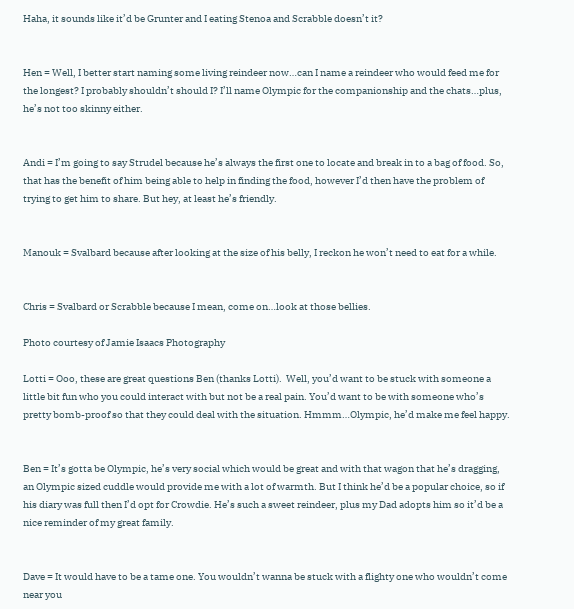Haha, it sounds like it’d be Grunter and I eating Stenoa and Scrabble doesn’t it?


Hen = Well, I better start naming some living reindeer now…can I name a reindeer who would feed me for the longest? I probably shouldn’t should I? I’ll name Olympic for the companionship and the chats…plus, he’s not too skinny either.


Andi = I’m going to say Strudel because he’s always the first one to locate and break in to a bag of food. So, that has the benefit of him being able to help in finding the food, however I’d then have the problem of trying to get him to share. But hey, at least he’s friendly.


Manouk = Svalbard because after looking at the size of his belly, I reckon he won’t need to eat for a while.


Chris = Svalbard or Scrabble because I mean, come on…look at those bellies.

Photo courtesy of Jamie Isaacs Photography

Lotti = Ooo, these are great questions Ben (thanks Lotti).  Well, you’d want to be stuck with someone a little bit fun who you could interact with but not be a real pain. You’d want to be with someone who’s pretty bomb-proof so that they could deal with the situation. Hmmm…Olympic, he’d make me feel happy.


Ben = It’s gotta be Olympic, he’s very social which would be great and with that wagon that he’s dragging, an Olympic sized cuddle would provide me with a lot of warmth. But I think he’d be a popular choice, so if his diary was full then I’d opt for Crowdie. He’s such a sweet reindeer, plus my Dad adopts him so it’d be a nice reminder of my great family.


Dave = It would have to be a tame one. You wouldn’t wanna be stuck with a flighty one who wouldn’t come near you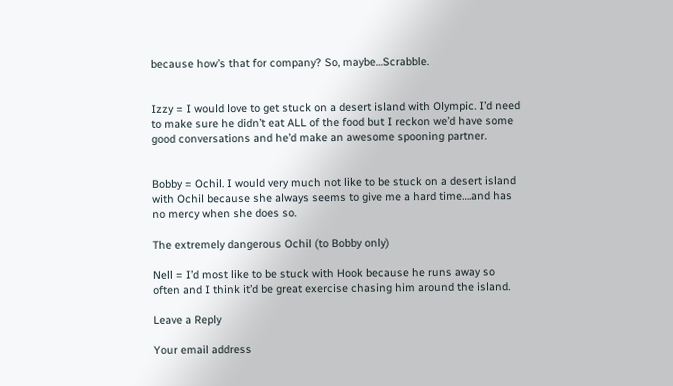because how’s that for company? So, maybe…Scrabble.


Izzy = I would love to get stuck on a desert island with Olympic. I’d need to make sure he didn’t eat ALL of the food but I reckon we’d have some good conversations and he’d make an awesome spooning partner.


Bobby = Ochil. I would very much not like to be stuck on a desert island with Ochil because she always seems to give me a hard time….and has no mercy when she does so.

The extremely dangerous Ochil (to Bobby only)

Nell = I’d most like to be stuck with Hook because he runs away so often and I think it’d be great exercise chasing him around the island.

Leave a Reply

Your email address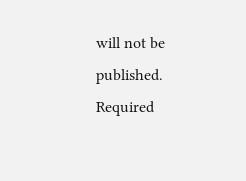will not be published. Required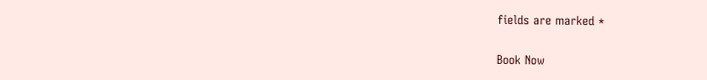fields are marked *

Book Now